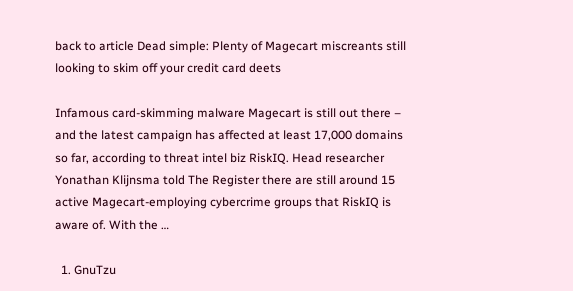back to article Dead simple: Plenty of Magecart miscreants still looking to skim off your credit card deets

Infamous card-skimming malware Magecart is still out there – and the latest campaign has affected at least 17,000 domains so far, according to threat intel biz RiskIQ. Head researcher Yonathan Klijnsma told The Register there are still around 15 active Magecart-employing cybercrime groups that RiskIQ is aware of. With the …

  1. GnuTzu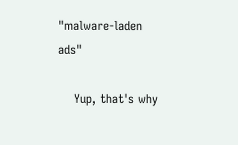"malware-laden ads"

    Yup, that's why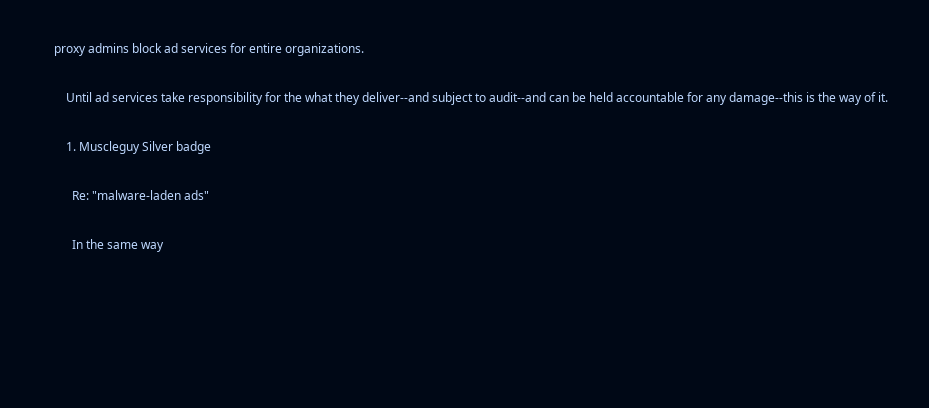proxy admins block ad services for entire organizations.

    Until ad services take responsibility for the what they deliver--and subject to audit--and can be held accountable for any damage--this is the way of it.

    1. Muscleguy Silver badge

      Re: "malware-laden ads"

      In the same way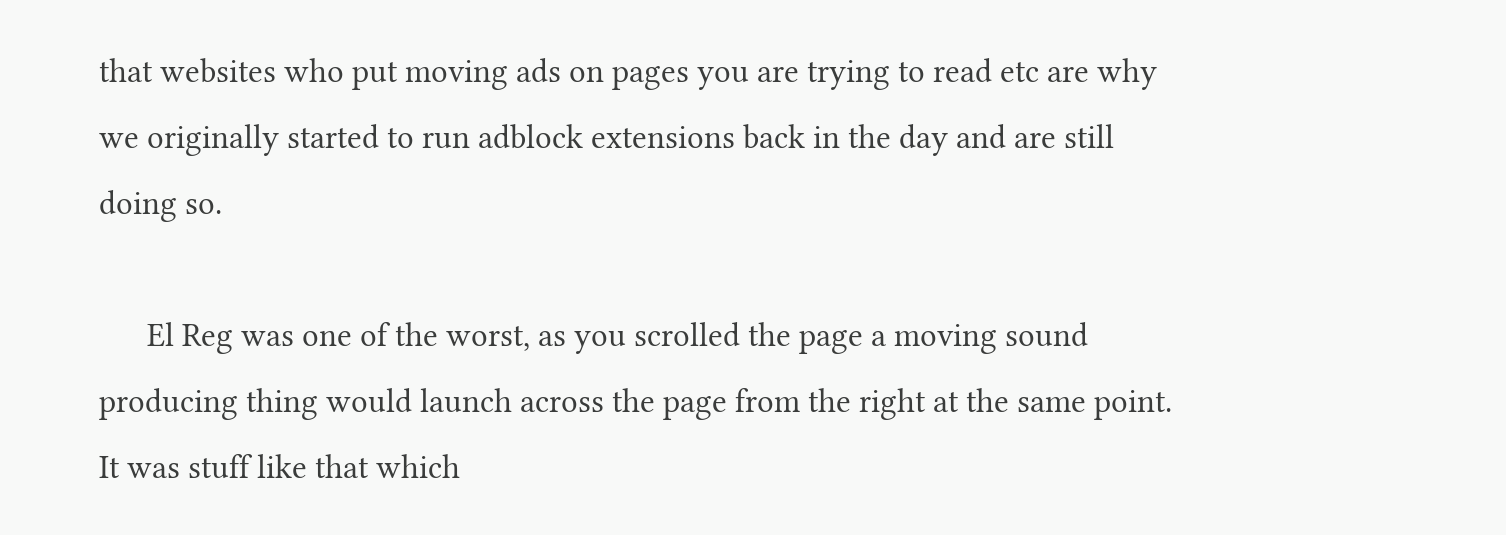that websites who put moving ads on pages you are trying to read etc are why we originally started to run adblock extensions back in the day and are still doing so.

      El Reg was one of the worst, as you scrolled the page a moving sound producing thing would launch across the page from the right at the same point. It was stuff like that which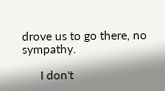drove us to go there, no sympathy.

      I don't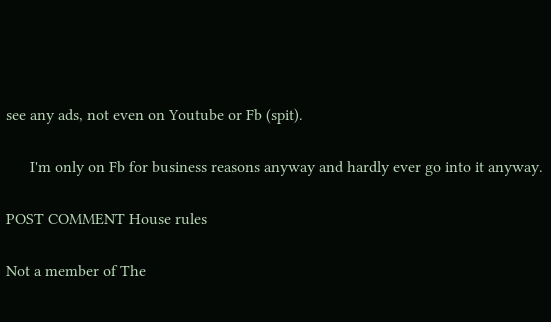see any ads, not even on Youtube or Fb (spit).

      I'm only on Fb for business reasons anyway and hardly ever go into it anyway.

POST COMMENT House rules

Not a member of The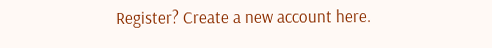Register? Create a new account here.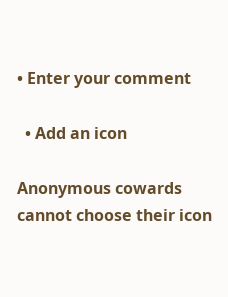• Enter your comment

  • Add an icon

Anonymous cowards cannot choose their icon